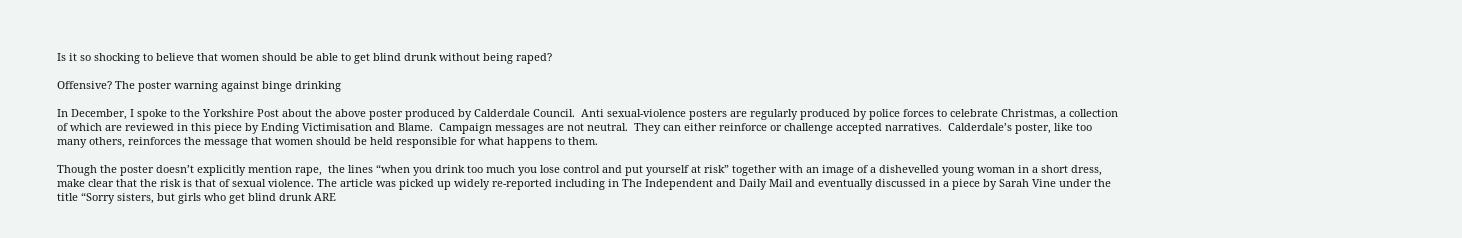Is it so shocking to believe that women should be able to get blind drunk without being raped?

Offensive? The poster warning against binge drinking

In December, I spoke to the Yorkshire Post about the above poster produced by Calderdale Council.  Anti sexual-violence posters are regularly produced by police forces to celebrate Christmas, a collection of which are reviewed in this piece by Ending Victimisation and Blame.  Campaign messages are not neutral.  They can either reinforce or challenge accepted narratives.  Calderdale’s poster, like too many others, reinforces the message that women should be held responsible for what happens to them.

Though the poster doesn’t explicitly mention rape,  the lines “when you drink too much you lose control and put yourself at risk” together with an image of a dishevelled young woman in a short dress, make clear that the risk is that of sexual violence. The article was picked up widely re-reported including in The Independent and Daily Mail and eventually discussed in a piece by Sarah Vine under the title “Sorry sisters, but girls who get blind drunk ARE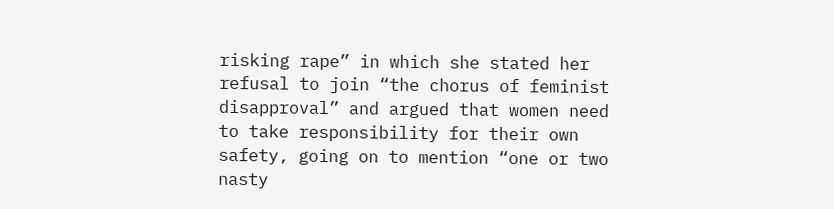risking rape” in which she stated her  refusal to join “the chorus of feminist disapproval” and argued that women need to take responsibility for their own safety, going on to mention “one or two nasty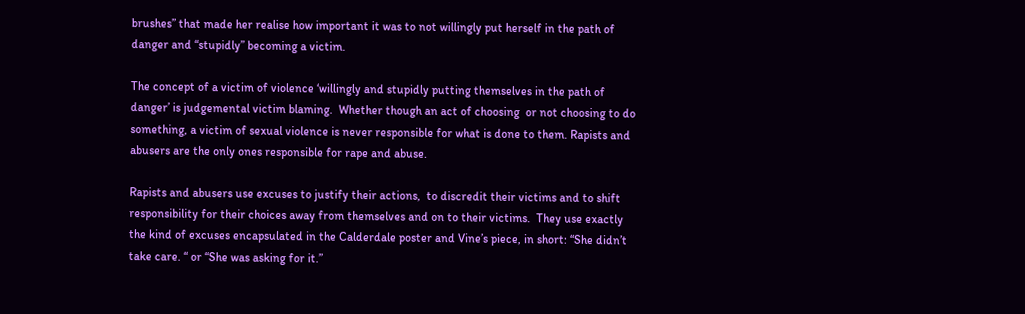brushes” that made her realise how important it was to not willingly put herself in the path of danger and “stupidly” becoming a victim.

The concept of a victim of violence ‘willingly and stupidly putting themselves in the path of danger’ is judgemental victim blaming.  Whether though an act of choosing  or not choosing to do something, a victim of sexual violence is never responsible for what is done to them. Rapists and abusers are the only ones responsible for rape and abuse.

Rapists and abusers use excuses to justify their actions,  to discredit their victims and to shift responsibility for their choices away from themselves and on to their victims.  They use exactly the kind of excuses encapsulated in the Calderdale poster and Vine’s piece, in short: “She didn’t take care. “ or “She was asking for it.”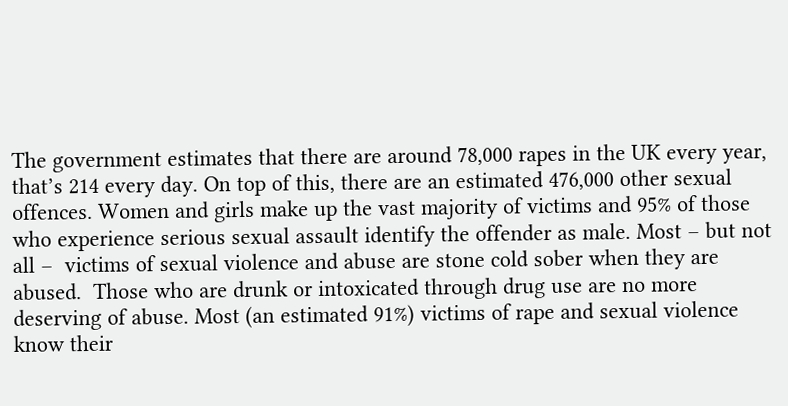The government estimates that there are around 78,000 rapes in the UK every year, that’s 214 every day. On top of this, there are an estimated 476,000 other sexual offences. Women and girls make up the vast majority of victims and 95% of those who experience serious sexual assault identify the offender as male. Most – but not all –  victims of sexual violence and abuse are stone cold sober when they are abused.  Those who are drunk or intoxicated through drug use are no more deserving of abuse. Most (an estimated 91%) victims of rape and sexual violence know their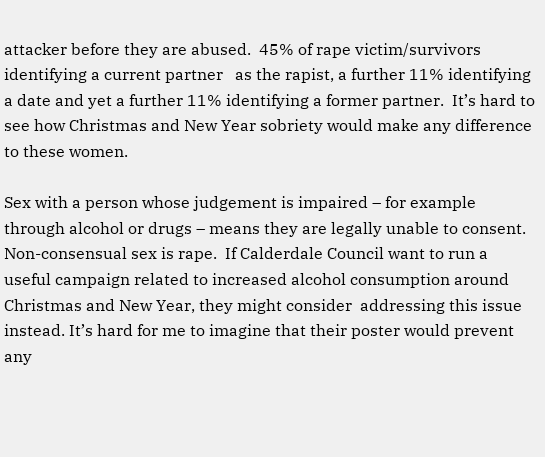attacker before they are abused.  45% of rape victim/survivors identifying a current partner   as the rapist, a further 11% identifying a date and yet a further 11% identifying a former partner.  It’s hard to see how Christmas and New Year sobriety would make any difference to these women.

Sex with a person whose judgement is impaired – for example through alcohol or drugs – means they are legally unable to consent.  Non-consensual sex is rape.  If Calderdale Council want to run a useful campaign related to increased alcohol consumption around Christmas and New Year, they might consider  addressing this issue instead. It’s hard for me to imagine that their poster would prevent any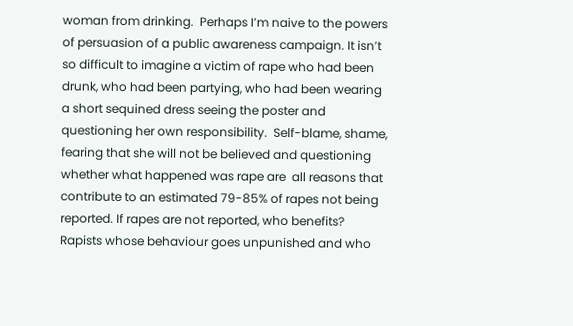woman from drinking.  Perhaps I’m naive to the powers of persuasion of a public awareness campaign. It isn’t so difficult to imagine a victim of rape who had been drunk, who had been partying, who had been wearing a short sequined dress seeing the poster and questioning her own responsibility.  Self-blame, shame, fearing that she will not be believed and questioning whether what happened was rape are  all reasons that contribute to an estimated 79-85% of rapes not being reported. If rapes are not reported, who benefits? Rapists whose behaviour goes unpunished and who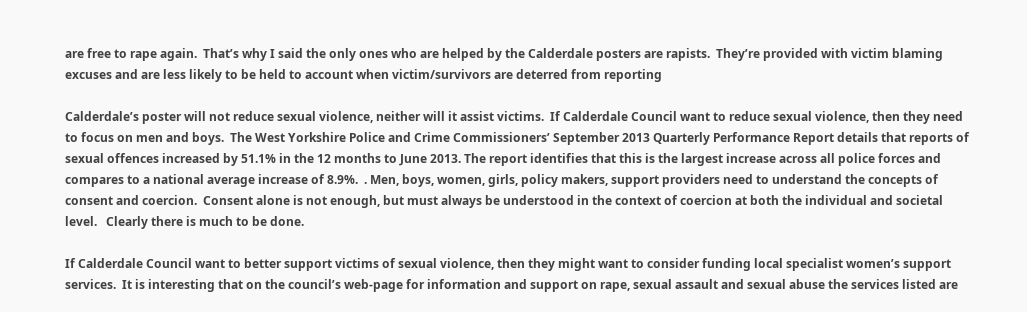are free to rape again.  That’s why I said the only ones who are helped by the Calderdale posters are rapists.  They’re provided with victim blaming excuses and are less likely to be held to account when victim/survivors are deterred from reporting

Calderdale’s poster will not reduce sexual violence, neither will it assist victims.  If Calderdale Council want to reduce sexual violence, then they need to focus on men and boys.  The West Yorkshire Police and Crime Commissioners’ September 2013 Quarterly Performance Report details that reports of sexual offences increased by 51.1% in the 12 months to June 2013. The report identifies that this is the largest increase across all police forces and compares to a national average increase of 8.9%.  . Men, boys, women, girls, policy makers, support providers need to understand the concepts of consent and coercion.  Consent alone is not enough, but must always be understood in the context of coercion at both the individual and societal level.   Clearly there is much to be done.

If Calderdale Council want to better support victims of sexual violence, then they might want to consider funding local specialist women’s support services.  It is interesting that on the council’s web-page for information and support on rape, sexual assault and sexual abuse the services listed are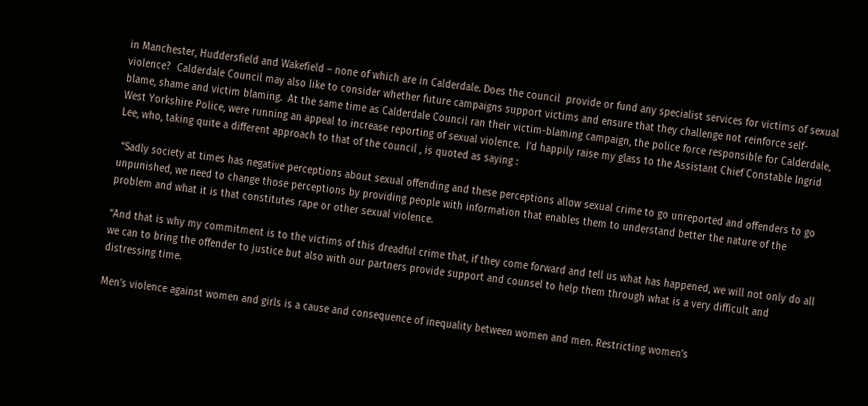in Manchester, Huddersfield and Wakefield – none of which are in Calderdale. Does the council  provide or fund any specialist services for victims of sexual violence?  Calderdale Council may also like to consider whether future campaigns support victims and ensure that they challenge not reinforce self-blame, shame and victim blaming.  At the same time as Calderdale Council ran their victim-blaming campaign, the police force responsible for Calderdale, West Yorkshire Police, were running an appeal to increase reporting of sexual violence.  I’d happily raise my glass to the Assistant Chief Constable Ingrid Lee, who, taking quite a different approach to that of the council , is quoted as saying :

 “Sadly society at times has negative perceptions about sexual offending and these perceptions allow sexual crime to go unreported and offenders to go unpunished, we need to change those perceptions by providing people with information that enables them to understand better the nature of the problem and what it is that constitutes rape or other sexual violence.

“And that is why my commitment is to the victims of this dreadful crime that, if they come forward and tell us what has happened, we will not only do all we can to bring the offender to justice but also with our partners provide support and counsel to help them through what is a very difficult and distressing time.

Men’s violence against women and girls is a cause and consequence of inequality between women and men. Restricting women’s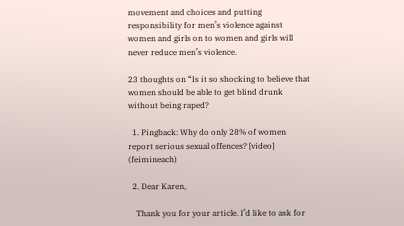movement and choices and putting responsibility for men’s violence against women and girls on to women and girls will never reduce men’s violence.

23 thoughts on “Is it so shocking to believe that women should be able to get blind drunk without being raped?

  1. Pingback: Why do only 28% of women report serious sexual offences? [video] (feimineach)

  2. Dear Karen,

    Thank you for your article. I’d like to ask for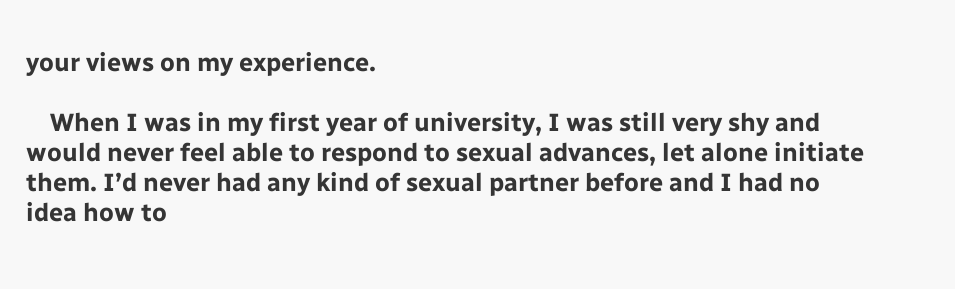your views on my experience.

    When I was in my first year of university, I was still very shy and would never feel able to respond to sexual advances, let alone initiate them. I’d never had any kind of sexual partner before and I had no idea how to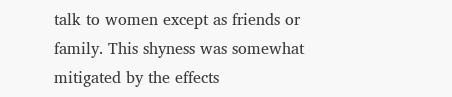talk to women except as friends or family. This shyness was somewhat mitigated by the effects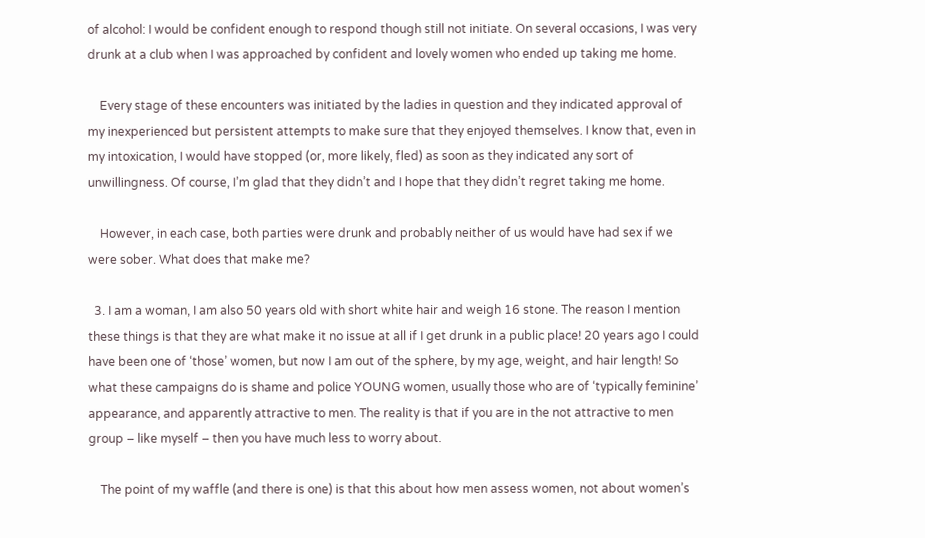of alcohol: I would be confident enough to respond though still not initiate. On several occasions, I was very drunk at a club when I was approached by confident and lovely women who ended up taking me home.

    Every stage of these encounters was initiated by the ladies in question and they indicated approval of my inexperienced but persistent attempts to make sure that they enjoyed themselves. I know that, even in my intoxication, I would have stopped (or, more likely, fled) as soon as they indicated any sort of unwillingness. Of course, I’m glad that they didn’t and I hope that they didn’t regret taking me home.

    However, in each case, both parties were drunk and probably neither of us would have had sex if we were sober. What does that make me?

  3. I am a woman, I am also 50 years old with short white hair and weigh 16 stone. The reason I mention these things is that they are what make it no issue at all if I get drunk in a public place! 20 years ago I could have been one of ‘those’ women, but now I am out of the sphere, by my age, weight, and hair length! So what these campaigns do is shame and police YOUNG women, usually those who are of ‘typically feminine’ appearance, and apparently attractive to men. The reality is that if you are in the not attractive to men group – like myself – then you have much less to worry about.

    The point of my waffle (and there is one) is that this about how men assess women, not about women’s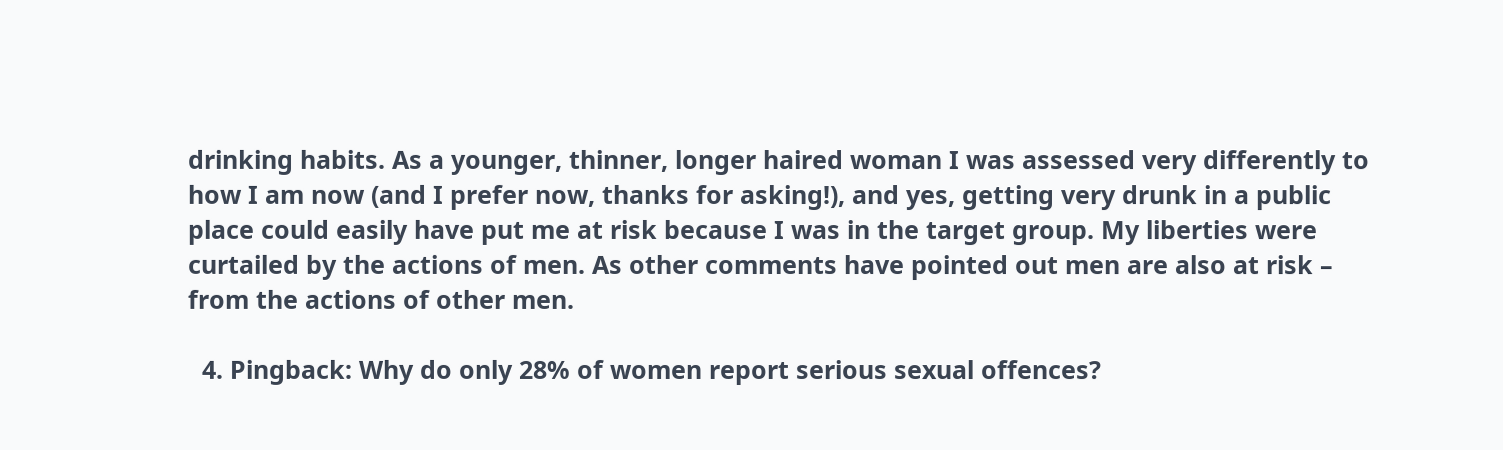drinking habits. As a younger, thinner, longer haired woman I was assessed very differently to how I am now (and I prefer now, thanks for asking!), and yes, getting very drunk in a public place could easily have put me at risk because I was in the target group. My liberties were curtailed by the actions of men. As other comments have pointed out men are also at risk – from the actions of other men.

  4. Pingback: Why do only 28% of women report serious sexual offences?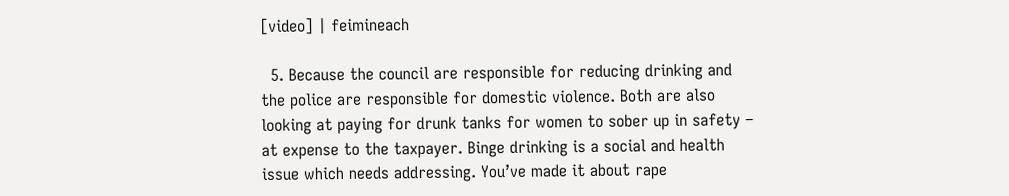[video] | feimineach

  5. Because the council are responsible for reducing drinking and the police are responsible for domestic violence. Both are also looking at paying for drunk tanks for women to sober up in safety – at expense to the taxpayer. Binge drinking is a social and health issue which needs addressing. You’ve made it about rape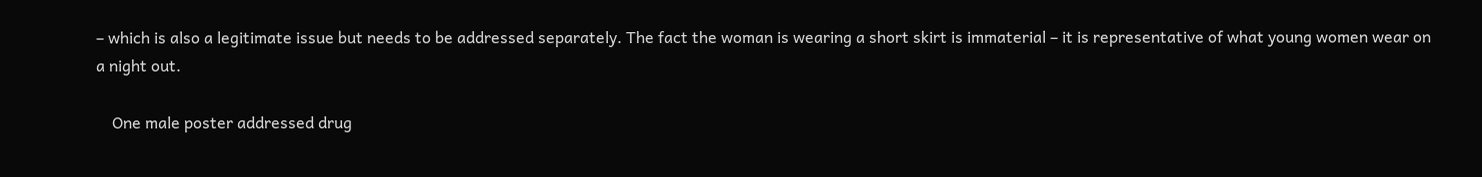– which is also a legitimate issue but needs to be addressed separately. The fact the woman is wearing a short skirt is immaterial – it is representative of what young women wear on a night out.

    One male poster addressed drug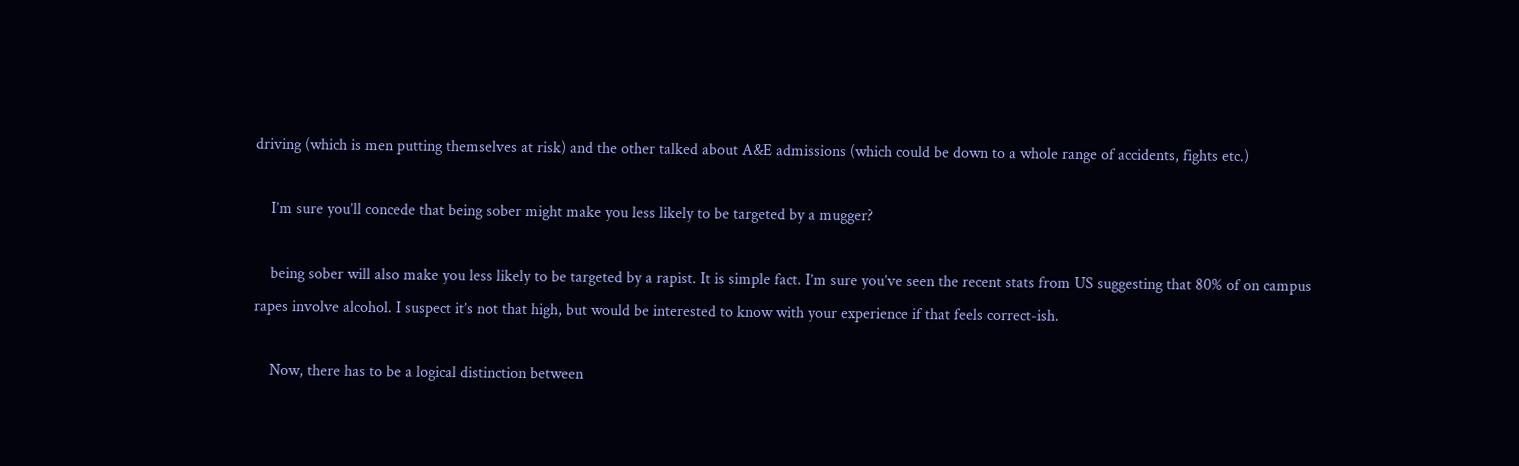driving (which is men putting themselves at risk) and the other talked about A&E admissions (which could be down to a whole range of accidents, fights etc.)

    I’m sure you’ll concede that being sober might make you less likely to be targeted by a mugger?

    being sober will also make you less likely to be targeted by a rapist. It is simple fact. I’m sure you’ve seen the recent stats from US suggesting that 80% of on campus rapes involve alcohol. I suspect it’s not that high, but would be interested to know with your experience if that feels correct-ish.

    Now, there has to be a logical distinction between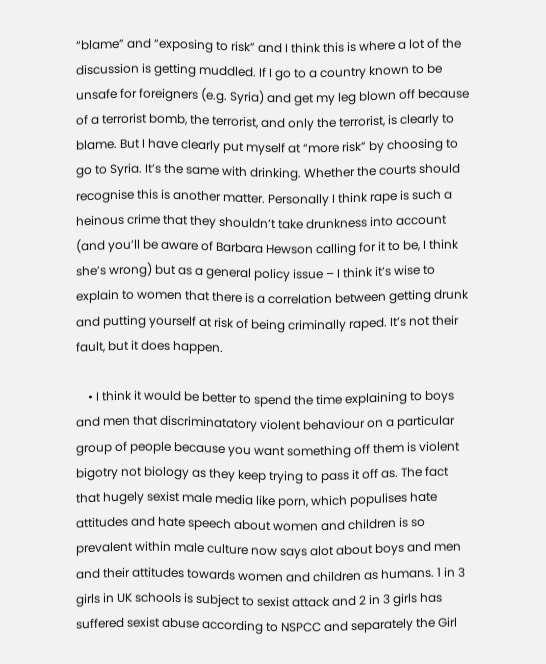“blame” and “exposing to risk” and I think this is where a lot of the discussion is getting muddled. If I go to a country known to be unsafe for foreigners (e.g. Syria) and get my leg blown off because of a terrorist bomb, the terrorist, and only the terrorist, is clearly to blame. But I have clearly put myself at “more risk” by choosing to go to Syria. It’s the same with drinking. Whether the courts should recognise this is another matter. Personally I think rape is such a heinous crime that they shouldn’t take drunkness into account (and you’ll be aware of Barbara Hewson calling for it to be, I think she’s wrong) but as a general policy issue – I think it’s wise to explain to women that there is a correlation between getting drunk and putting yourself at risk of being criminally raped. It’s not their fault, but it does happen.

    • I think it would be better to spend the time explaining to boys and men that discriminatatory violent behaviour on a particular group of people because you want something off them is violent bigotry not biology as they keep trying to pass it off as. The fact that hugely sexist male media like porn, which populises hate attitudes and hate speech about women and children is so prevalent within male culture now says alot about boys and men and their attitudes towards women and children as humans. 1 in 3 girls in UK schools is subject to sexist attack and 2 in 3 girls has suffered sexist abuse according to NSPCC and separately the Girl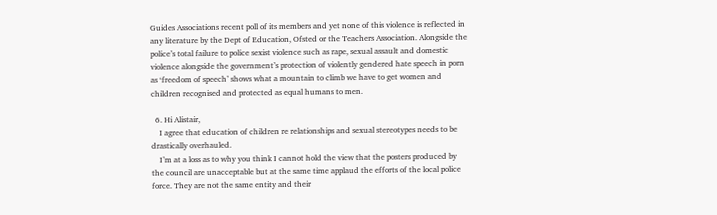Guides Associations recent poll of its members and yet none of this violence is reflected in any literature by the Dept of Education, Ofsted or the Teachers Association. Alongside the police’s total failure to police sexist violence such as rape, sexual assault and domestic violence alongside the government’s protection of violently gendered hate speech in porn as ‘freedom of speech’ shows what a mountain to climb we have to get women and children recognised and protected as equal humans to men.

  6. Hi Alistair,
    I agree that education of children re relationships and sexual stereotypes needs to be drastically overhauled.
    I’m at a loss as to why you think I cannot hold the view that the posters produced by the council are unacceptable but at the same time applaud the efforts of the local police force. They are not the same entity and their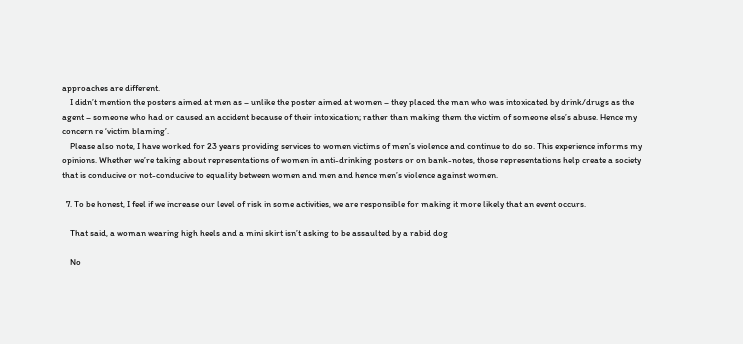approaches are different.
    I didn’t mention the posters aimed at men as – unlike the poster aimed at women – they placed the man who was intoxicated by drink/drugs as the agent – someone who had or caused an accident because of their intoxication; rather than making them the victim of someone else’s abuse. Hence my concern re ‘victim blaming’.
    Please also note, I have worked for 23 years providing services to women victims of men’s violence and continue to do so. This experience informs my opinions. Whether we’re taking about representations of women in anti-drinking posters or on bank-notes, those representations help create a society that is conducive or not-conducive to equality between women and men and hence men’s violence against women.

  7. To be honest, I feel if we increase our level of risk in some activities, we are responsible for making it more likely that an event occurs.

    That said, a woman wearing high heels and a mini skirt isn’t asking to be assaulted by a rabid dog

    No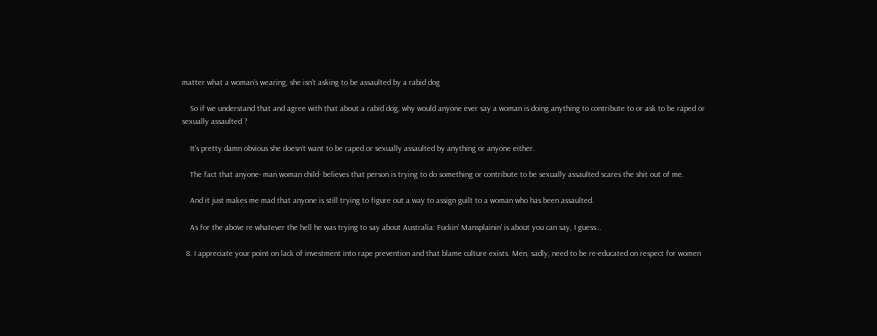matter what a woman’s wearing, she isn’t asking to be assaulted by a rabid dog

    So if we understand that and agree with that about a rabid dog, why would anyone ever say a woman is doing anything to contribute to or ask to be raped or sexually assaulted ?

    It’s pretty damn obvious she doesn’t want to be raped or sexually assaulted by anything or anyone either.

    The fact that anyone- man woman child- believes that person is trying to do something or contribute to be sexually assaulted scares the shit out of me.

    And it just makes me mad that anyone is still trying to figure out a way to assign guilt to a woman who has been assaulted.

    As for the above re whatever the hell he was trying to say about Australia: Fuckin’ Mansplainin’ is about you can say, I guess…

  8. I appreciate your point on lack of investment into rape prevention and that blame culture exists. Men, sadly, need to be re-educated on respect for women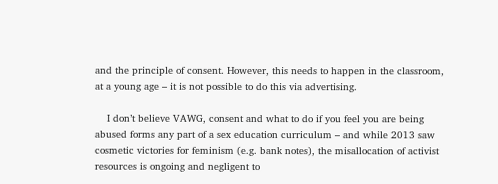and the principle of consent. However, this needs to happen in the classroom, at a young age – it is not possible to do this via advertising.

    I don’t believe VAWG, consent and what to do if you feel you are being abused forms any part of a sex education curriculum – and while 2013 saw cosmetic victories for feminism (e.g. bank notes), the misallocation of activist resources is ongoing and negligent to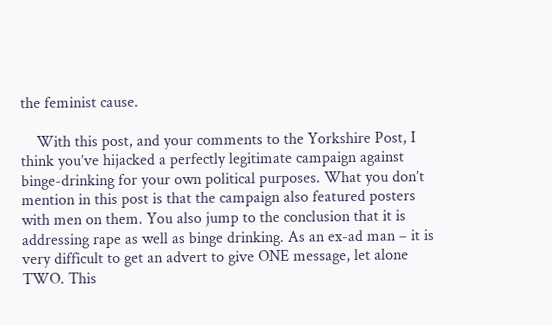the feminist cause.

    With this post, and your comments to the Yorkshire Post, I think you’ve hijacked a perfectly legitimate campaign against binge-drinking for your own political purposes. What you don’t mention in this post is that the campaign also featured posters with men on them. You also jump to the conclusion that it is addressing rape as well as binge drinking. As an ex-ad man – it is very difficult to get an advert to give ONE message, let alone TWO. This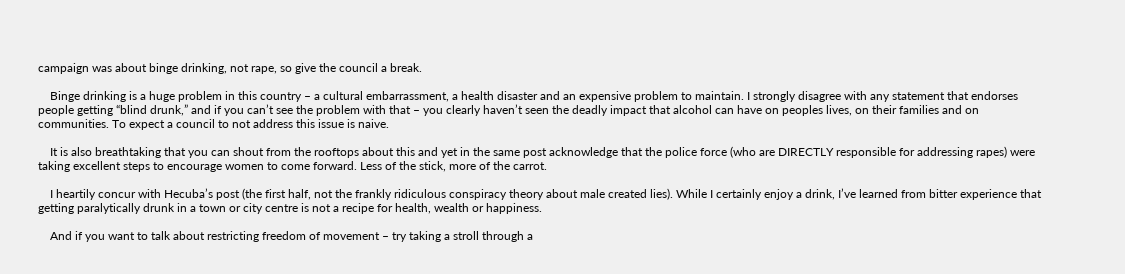campaign was about binge drinking, not rape, so give the council a break.

    Binge drinking is a huge problem in this country – a cultural embarrassment, a health disaster and an expensive problem to maintain. I strongly disagree with any statement that endorses people getting “blind drunk,” and if you can’t see the problem with that – you clearly haven’t seen the deadly impact that alcohol can have on peoples lives, on their families and on communities. To expect a council to not address this issue is naive.

    It is also breathtaking that you can shout from the rooftops about this and yet in the same post acknowledge that the police force (who are DIRECTLY responsible for addressing rapes) were taking excellent steps to encourage women to come forward. Less of the stick, more of the carrot.

    I heartily concur with Hecuba’s post (the first half, not the frankly ridiculous conspiracy theory about male created lies). While I certainly enjoy a drink, I’ve learned from bitter experience that getting paralytically drunk in a town or city centre is not a recipe for health, wealth or happiness.

    And if you want to talk about restricting freedom of movement – try taking a stroll through a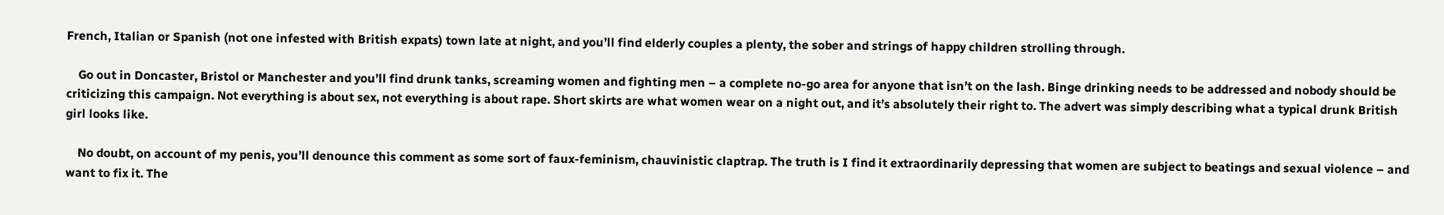French, Italian or Spanish (not one infested with British expats) town late at night, and you’ll find elderly couples a plenty, the sober and strings of happy children strolling through.

    Go out in Doncaster, Bristol or Manchester and you’ll find drunk tanks, screaming women and fighting men – a complete no-go area for anyone that isn’t on the lash. Binge drinking needs to be addressed and nobody should be criticizing this campaign. Not everything is about sex, not everything is about rape. Short skirts are what women wear on a night out, and it’s absolutely their right to. The advert was simply describing what a typical drunk British girl looks like.

    No doubt, on account of my penis, you’ll denounce this comment as some sort of faux-feminism, chauvinistic claptrap. The truth is I find it extraordinarily depressing that women are subject to beatings and sexual violence – and want to fix it. The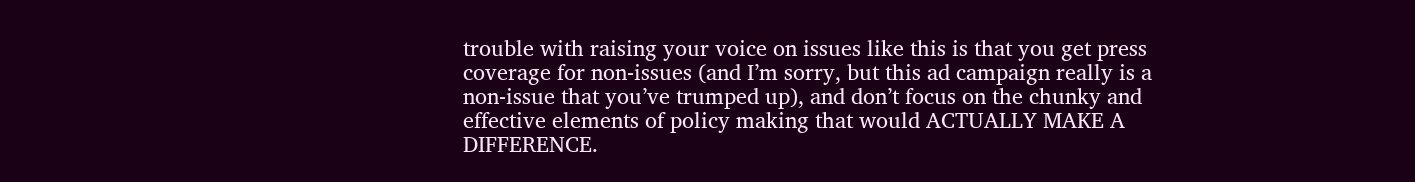trouble with raising your voice on issues like this is that you get press coverage for non-issues (and I’m sorry, but this ad campaign really is a non-issue that you’ve trumped up), and don’t focus on the chunky and effective elements of policy making that would ACTUALLY MAKE A DIFFERENCE.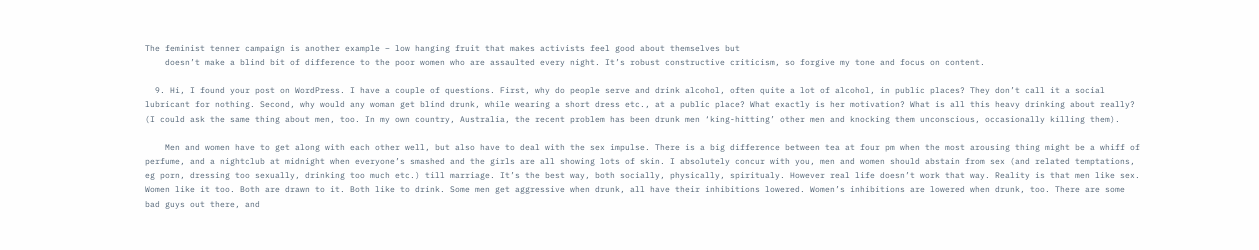The feminist tenner campaign is another example – low hanging fruit that makes activists feel good about themselves but
    doesn’t make a blind bit of difference to the poor women who are assaulted every night. It’s robust constructive criticism, so forgive my tone and focus on content.

  9. Hi, I found your post on WordPress. I have a couple of questions. First, why do people serve and drink alcohol, often quite a lot of alcohol, in public places? They don’t call it a social lubricant for nothing. Second, why would any woman get blind drunk, while wearing a short dress etc., at a public place? What exactly is her motivation? What is all this heavy drinking about really? (I could ask the same thing about men, too. In my own country, Australia, the recent problem has been drunk men ‘king-hitting’ other men and knocking them unconscious, occasionally killing them).

    Men and women have to get along with each other well, but also have to deal with the sex impulse. There is a big difference between tea at four pm when the most arousing thing might be a whiff of perfume, and a nightclub at midnight when everyone’s smashed and the girls are all showing lots of skin. I absolutely concur with you, men and women should abstain from sex (and related temptations, eg porn, dressing too sexually, drinking too much etc.) till marriage. It’s the best way, both socially, physically, spiritualy. However real life doesn’t work that way. Reality is that men like sex. Women like it too. Both are drawn to it. Both like to drink. Some men get aggressive when drunk, all have their inhibitions lowered. Women’s inhibitions are lowered when drunk, too. There are some bad guys out there, and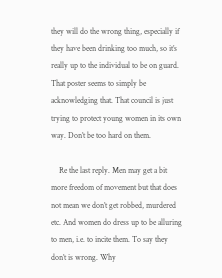they will do the wrong thing, especially if they have been drinking too much, so it’s really up to the individual to be on guard. That poster seems to simply be acknowledging that. That council is just trying to protect young women in its own way. Don’t be too hard on them.

    Re the last reply. Men may get a bit more freedom of movement but that does not mean we don’t get robbed, murdered etc. And women do dress up to be alluring to men, i.e. to incite them. To say they don’t is wrong. Why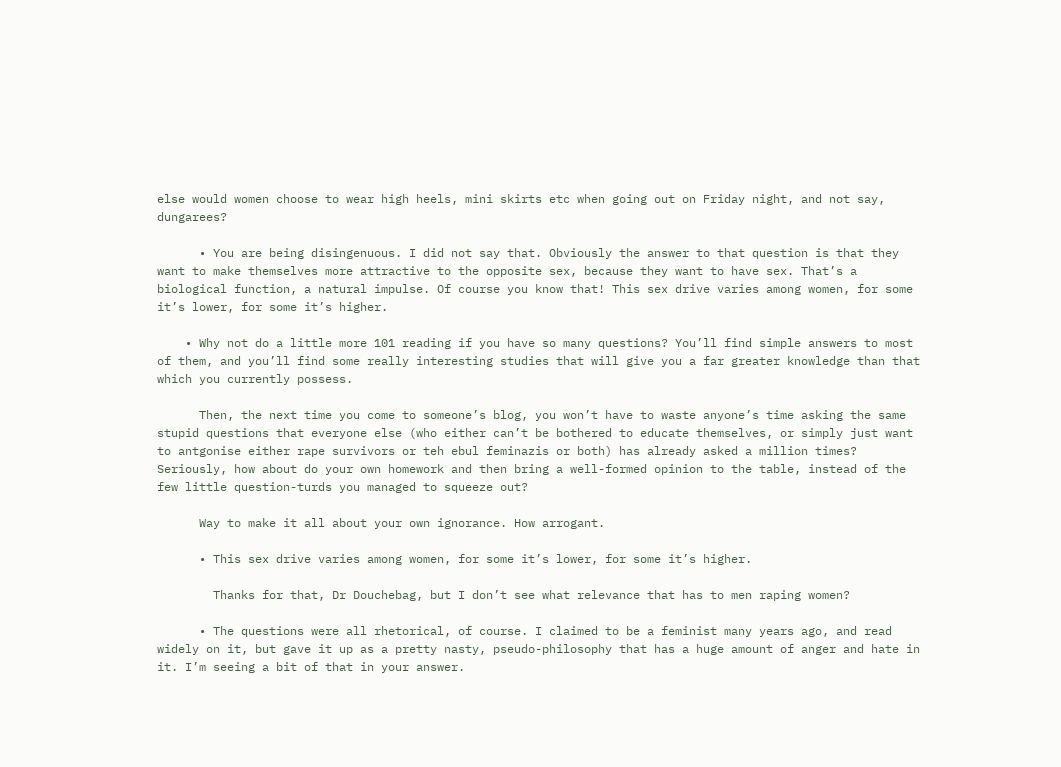else would women choose to wear high heels, mini skirts etc when going out on Friday night, and not say, dungarees?

      • You are being disingenuous. I did not say that. Obviously the answer to that question is that they want to make themselves more attractive to the opposite sex, because they want to have sex. That’s a biological function, a natural impulse. Of course you know that! This sex drive varies among women, for some it’s lower, for some it’s higher.

    • Why not do a little more 101 reading if you have so many questions? You’ll find simple answers to most of them, and you’ll find some really interesting studies that will give you a far greater knowledge than that which you currently possess.

      Then, the next time you come to someone’s blog, you won’t have to waste anyone’s time asking the same stupid questions that everyone else (who either can’t be bothered to educate themselves, or simply just want to antgonise either rape survivors or teh ebul feminazis or both) has already asked a million times? Seriously, how about do your own homework and then bring a well-formed opinion to the table, instead of the few little question-turds you managed to squeeze out?

      Way to make it all about your own ignorance. How arrogant.

      • This sex drive varies among women, for some it’s lower, for some it’s higher.

        Thanks for that, Dr Douchebag, but I don’t see what relevance that has to men raping women?

      • The questions were all rhetorical, of course. I claimed to be a feminist many years ago, and read widely on it, but gave it up as a pretty nasty, pseudo-philosophy that has a huge amount of anger and hate in it. I’m seeing a bit of that in your answer.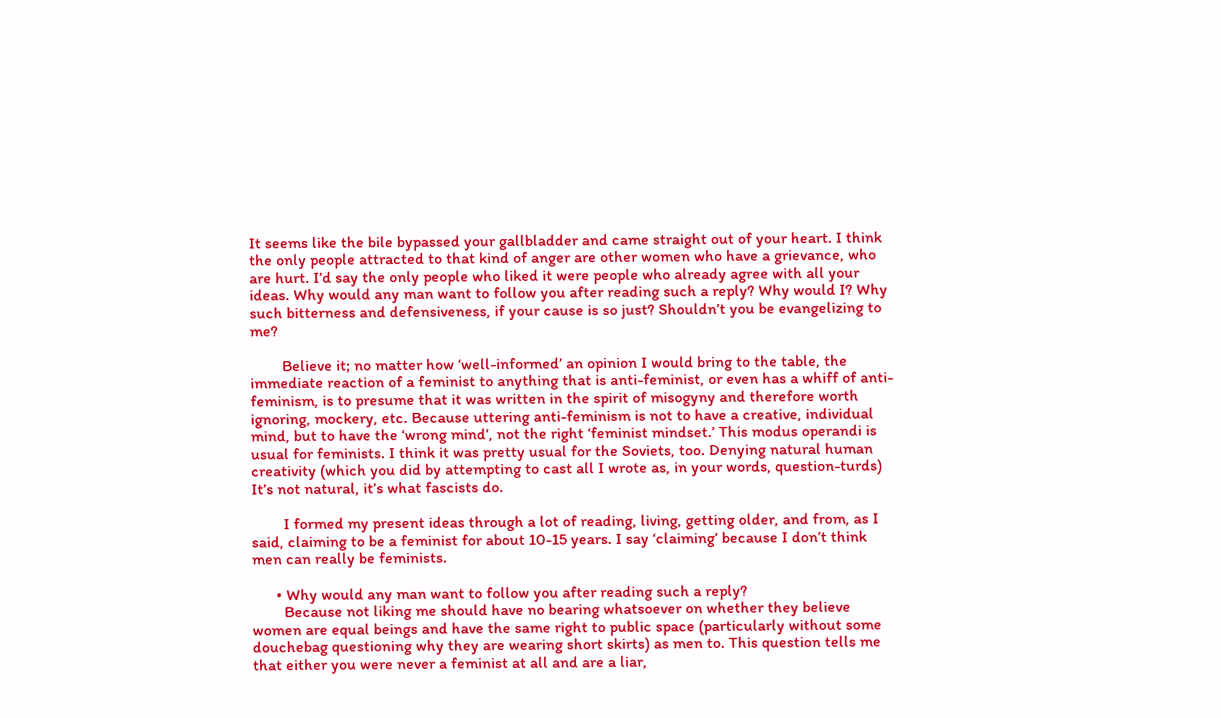It seems like the bile bypassed your gallbladder and came straight out of your heart. I think the only people attracted to that kind of anger are other women who have a grievance, who are hurt. I’d say the only people who liked it were people who already agree with all your ideas. Why would any man want to follow you after reading such a reply? Why would I? Why such bitterness and defensiveness, if your cause is so just? Shouldn’t you be evangelizing to me?

        Believe it; no matter how ‘well-informed’ an opinion I would bring to the table, the immediate reaction of a feminist to anything that is anti-feminist, or even has a whiff of anti-feminism, is to presume that it was written in the spirit of misogyny and therefore worth ignoring, mockery, etc. Because uttering anti-feminism is not to have a creative, individual mind, but to have the ‘wrong mind’, not the right ‘feminist mindset.’ This modus operandi is usual for feminists. I think it was pretty usual for the Soviets, too. Denying natural human creativity (which you did by attempting to cast all I wrote as, in your words, question-turds) It’s not natural, it’s what fascists do.

        I formed my present ideas through a lot of reading, living, getting older, and from, as I said, claiming to be a feminist for about 10-15 years. I say ‘claiming’ because I don’t think men can really be feminists.

      • Why would any man want to follow you after reading such a reply?
        Because not liking me should have no bearing whatsoever on whether they believe women are equal beings and have the same right to public space (particularly without some douchebag questioning why they are wearing short skirts) as men to. This question tells me that either you were never a feminist at all and are a liar,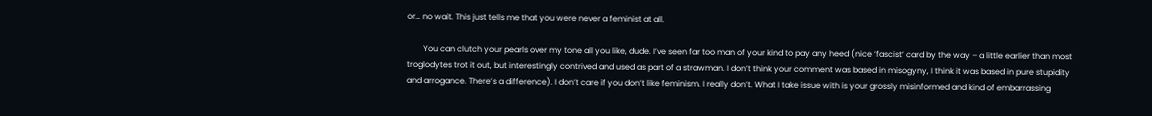or… no wait. This just tells me that you were never a feminist at all.

        You can clutch your pearls over my tone all you like, dude. I’ve seen far too man of your kind to pay any heed (nice ‘fascist’ card by the way – a little earlier than most troglodytes trot it out, but interestingly contrived and used as part of a strawman. I don’t think your comment was based in misogyny, I think it was based in pure stupidity and arrogance. There’s a difference). I don’t care if you don’t like feminism. I really don’t. What I take issue with is your grossly misinformed and kind of embarrassing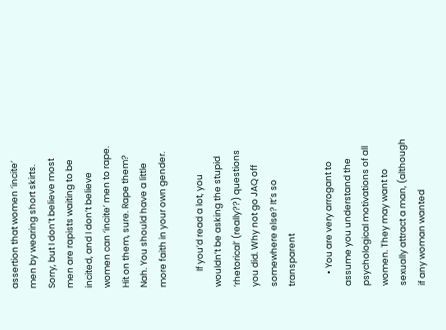assertion that women ‘incite’ men by wearing short skirts. Sorry, but I don’t believe most men are rapists waiting to be incited, and I don’t believe women can ‘incite’ men to rape. Hit on them, sure. Rape them? Nah. You should have a little more faith in your own gender.

        If you’d read a lot, you wouldn’t be asking the stupid ‘rhetorical’ (really??) questions you did. Why not go JAQ off somewhere else? It’s so transparent

      • You are very arrogant to assume you understand the psychological motivations of all women. They may want to sexually attract a man, (although if any woman wanted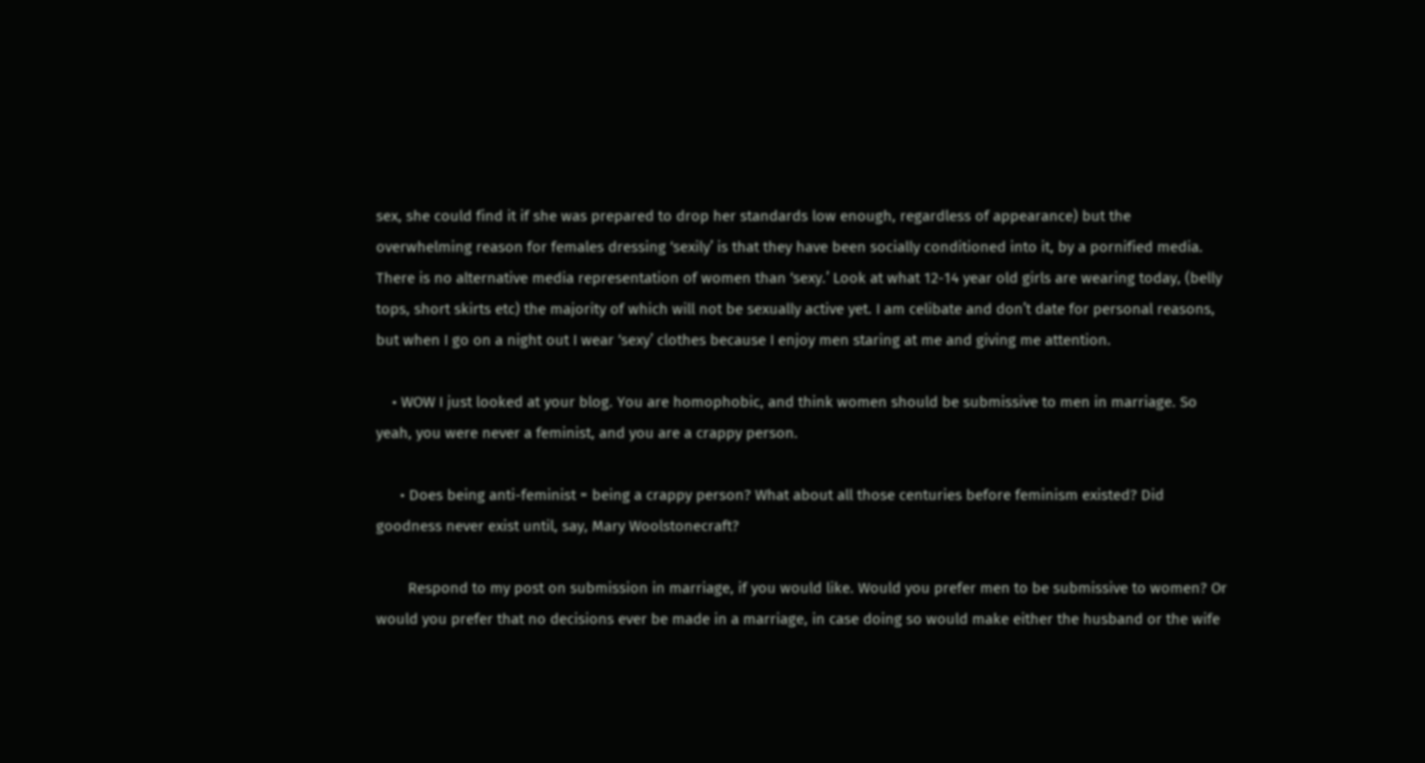sex, she could find it if she was prepared to drop her standards low enough, regardless of appearance) but the overwhelming reason for females dressing ‘sexily’ is that they have been socially conditioned into it, by a pornified media. There is no alternative media representation of women than ‘sexy.’ Look at what 12-14 year old girls are wearing today, (belly tops, short skirts etc) the majority of which will not be sexually active yet. I am celibate and don’t date for personal reasons, but when I go on a night out I wear ‘sexy’ clothes because I enjoy men staring at me and giving me attention.

    • WOW I just looked at your blog. You are homophobic, and think women should be submissive to men in marriage. So yeah, you were never a feminist, and you are a crappy person.

      • Does being anti-feminist = being a crappy person? What about all those centuries before feminism existed? Did goodness never exist until, say, Mary Woolstonecraft?

        Respond to my post on submission in marriage, if you would like. Would you prefer men to be submissive to women? Or would you prefer that no decisions ever be made in a marriage, in case doing so would make either the husband or the wife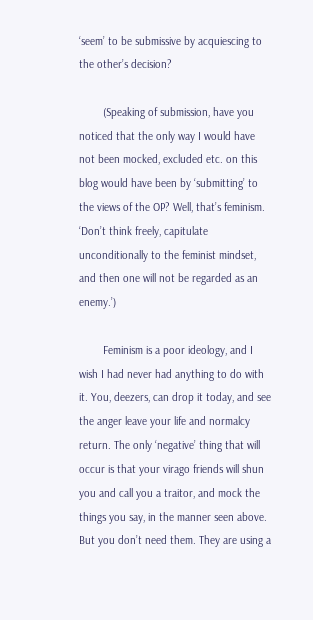‘seem’ to be submissive by acquiescing to the other’s decision?

        (Speaking of submission, have you noticed that the only way I would have not been mocked, excluded etc. on this blog would have been by ‘submitting’ to the views of the OP? Well, that’s feminism. ‘Don’t think freely, capitulate unconditionally to the feminist mindset, and then one will not be regarded as an enemy.’)

        Feminism is a poor ideology, and I wish I had never had anything to do with it. You, deezers, can drop it today, and see the anger leave your life and normalcy return. The only ‘negative’ thing that will occur is that your virago friends will shun you and call you a traitor, and mock the things you say, in the manner seen above. But you don’t need them. They are using a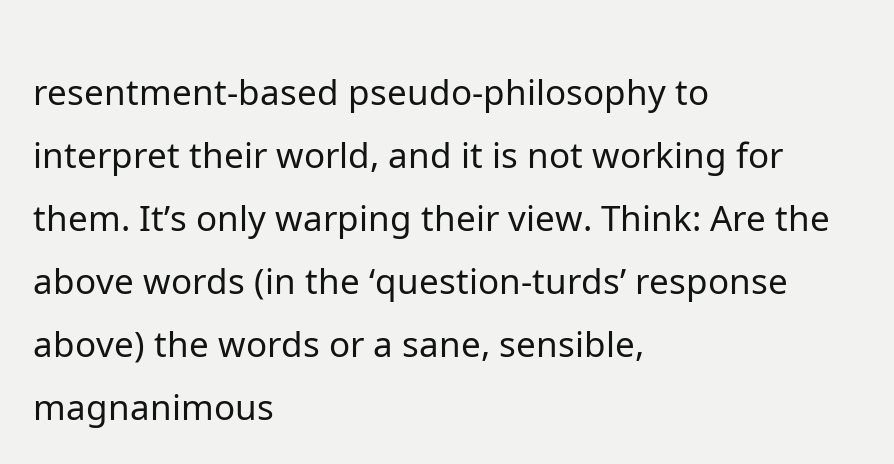resentment-based pseudo-philosophy to interpret their world, and it is not working for them. It’s only warping their view. Think: Are the above words (in the ‘question-turds’ response above) the words or a sane, sensible, magnanimous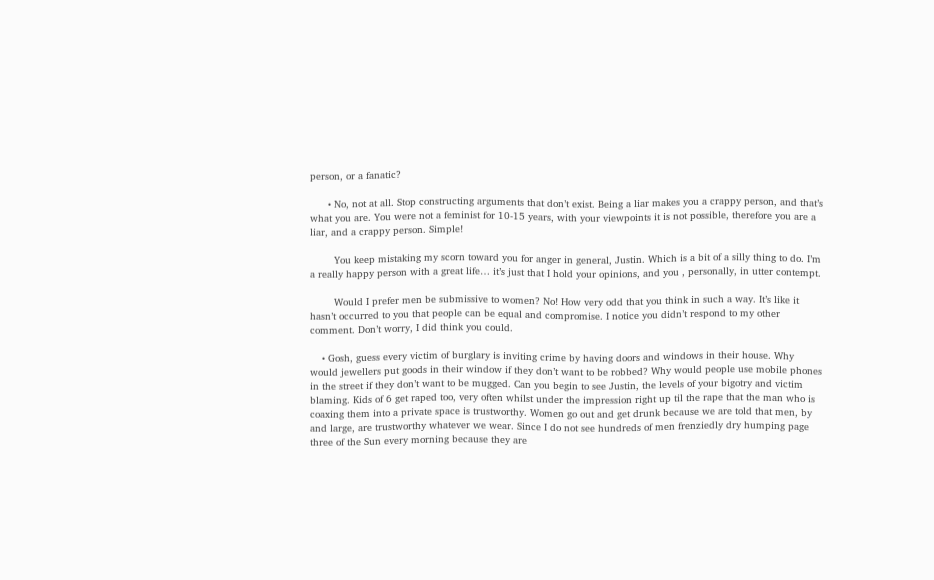person, or a fanatic?

      • No, not at all. Stop constructing arguments that don’t exist. Being a liar makes you a crappy person, and that’s what you are. You were not a feminist for 10-15 years, with your viewpoints it is not possible, therefore you are a liar, and a crappy person. Simple!

        You keep mistaking my scorn toward you for anger in general, Justin. Which is a bit of a silly thing to do. I’m a really happy person with a great life… it’s just that I hold your opinions, and you , personally, in utter contempt.

        Would I prefer men be submissive to women? No! How very odd that you think in such a way. It’s like it hasn’t occurred to you that people can be equal and compromise. I notice you didn’t respond to my other comment. Don’t worry, I did think you could.

    • Gosh, guess every victim of burglary is inviting crime by having doors and windows in their house. Why would jewellers put goods in their window if they don’t want to be robbed? Why would people use mobile phones in the street if they don’t want to be mugged. Can you begin to see Justin, the levels of your bigotry and victim blaming. Kids of 6 get raped too, very often whilst under the impression right up til the rape that the man who is coaxing them into a private space is trustworthy. Women go out and get drunk because we are told that men, by and large, are trustworthy whatever we wear. Since I do not see hundreds of men frenziedly dry humping page three of the Sun every morning because they are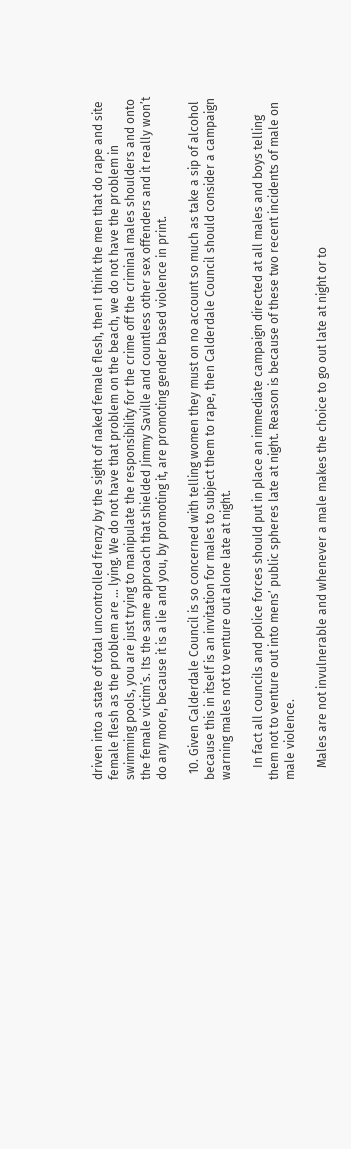driven into a state of total uncontrolled frenzy by the sight of naked female flesh, then I think the men that do rape and site female flesh as the problem are … lying. We do not have that problem on the beach, we do not have the problem in swimming pools, you are just trying to manipulate the responsibility for the crime off the criminal males shoulders and onto the female victim’s. Its the same approach that shielded Jimmy Saville and countless other sex offenders and it really won’t do any more, because it is a lie and you, by promoting it, are promoting gender based violence in print.

  10. Given Calderdale Council is so concerned with telling women they must on no account so much as take a sip of alcohol because this in itself is an invitation for males to subject them to rape, then Calderdale Council should consider a campaign warning males not to venture out alone late at night.

    In fact all councils and police forces should put in place an immediate campaign directed at all males and boys telling them not to venture out into mens’ public spheres late at night. Reason is because of these two recent incidents of male on male violence.

    Males are not invulnerable and whenever a male makes the choice to go out late at night or to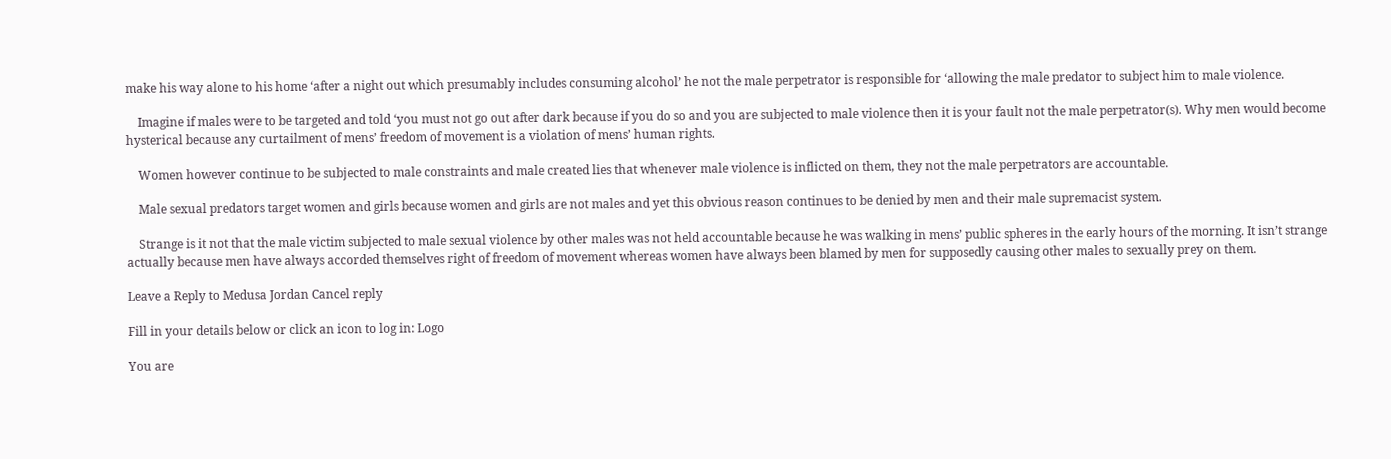make his way alone to his home ‘after a night out which presumably includes consuming alcohol’ he not the male perpetrator is responsible for ‘allowing the male predator to subject him to male violence.

    Imagine if males were to be targeted and told ‘you must not go out after dark because if you do so and you are subjected to male violence then it is your fault not the male perpetrator(s). Why men would become hysterical because any curtailment of mens’ freedom of movement is a violation of mens’ human rights.

    Women however continue to be subjected to male constraints and male created lies that whenever male violence is inflicted on them, they not the male perpetrators are accountable.

    Male sexual predators target women and girls because women and girls are not males and yet this obvious reason continues to be denied by men and their male supremacist system.

    Strange is it not that the male victim subjected to male sexual violence by other males was not held accountable because he was walking in mens’ public spheres in the early hours of the morning. It isn’t strange actually because men have always accorded themselves right of freedom of movement whereas women have always been blamed by men for supposedly causing other males to sexually prey on them.

Leave a Reply to Medusa Jordan Cancel reply

Fill in your details below or click an icon to log in: Logo

You are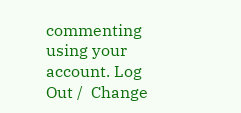commenting using your account. Log Out /  Change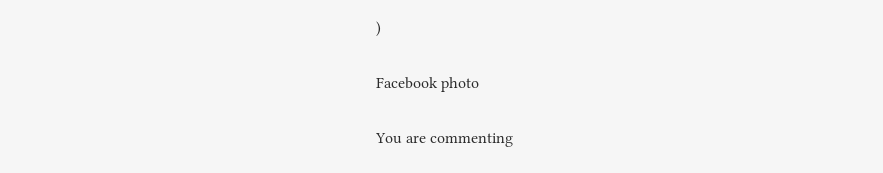)

Facebook photo

You are commenting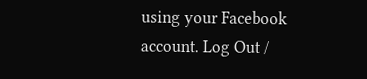using your Facebook account. Log Out /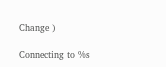Change )

Connecting to %s